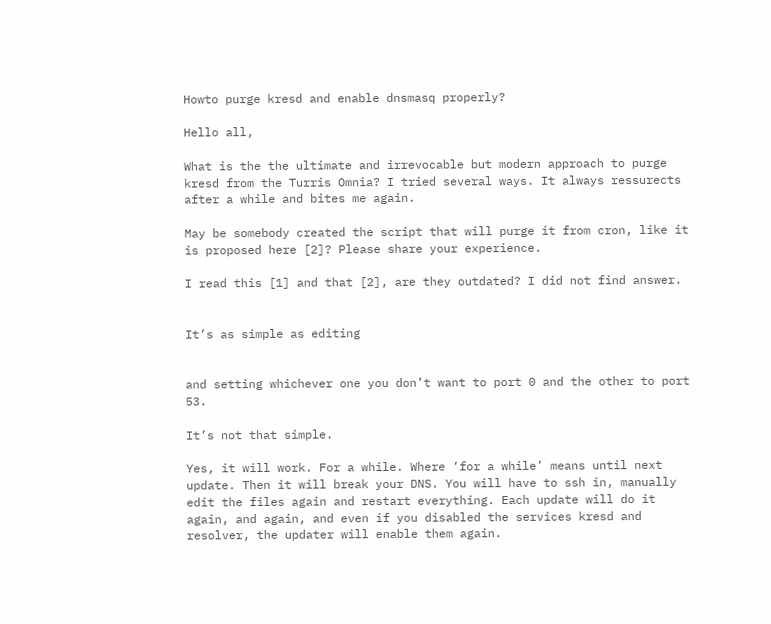Howto purge kresd and enable dnsmasq properly?

Hello all,

What is the the ultimate and irrevocable but modern approach to purge kresd from the Turris Omnia? I tried several ways. It always ressurects after a while and bites me again.

May be somebody created the script that will purge it from cron, like it is proposed here [2]? Please share your experience.

I read this [1] and that [2], are they outdated? I did not find answer.


It’s as simple as editing


and setting whichever one you don’t want to port 0 and the other to port 53.

It’s not that simple.

Yes, it will work. For a while. Where ‘for a while’ means until next update. Then it will break your DNS. You will have to ssh in, manually edit the files again and restart everything. Each update will do it again, and again, and even if you disabled the services kresd and resolver, the updater will enable them again.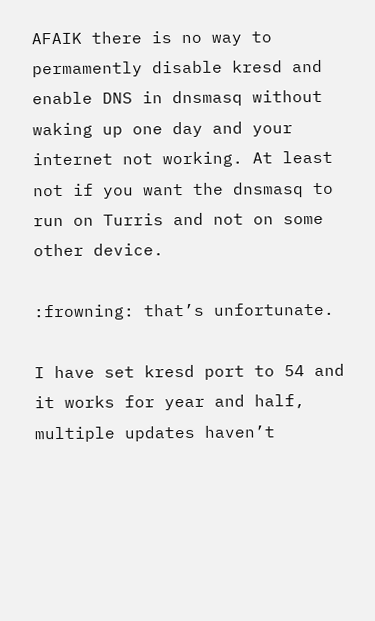AFAIK there is no way to permamently disable kresd and enable DNS in dnsmasq without waking up one day and your internet not working. At least not if you want the dnsmasq to run on Turris and not on some other device.

:frowning: that’s unfortunate.

I have set kresd port to 54 and it works for year and half, multiple updates haven’t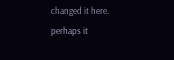changed it here.
perhaps it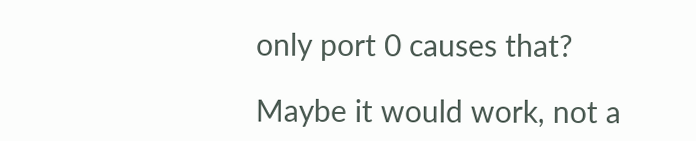only port 0 causes that?

Maybe it would work, not a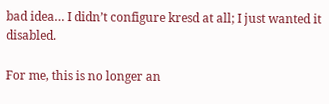bad idea… I didn’t configure kresd at all; I just wanted it disabled.

For me, this is no longer an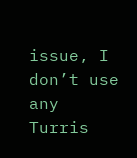issue, I don’t use any Turris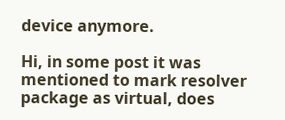device anymore.

Hi, in some post it was mentioned to mark resolver package as virtual, does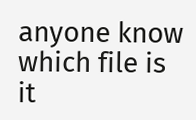anyone know which file is it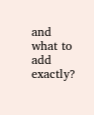and what to add exactly?